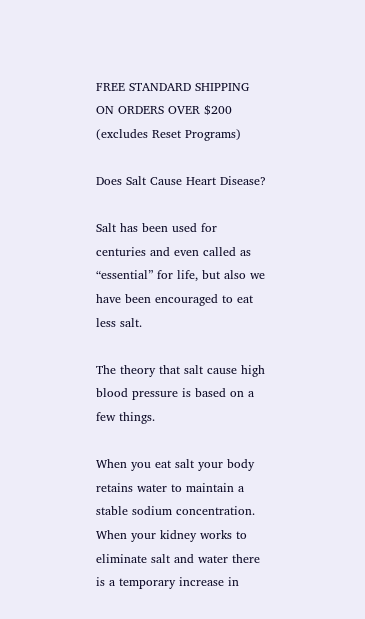FREE STANDARD SHIPPING ON ORDERS OVER $200 (excludes Reset Programs)

Does Salt Cause Heart Disease?

Salt has been used for centuries and even called as “essential” for life, but also we have been encouraged to eat less salt.

The theory that salt cause high blood pressure is based on a few things.

When you eat salt your body retains water to maintain a stable sodium concentration. When your kidney works to eliminate salt and water there is a temporary increase in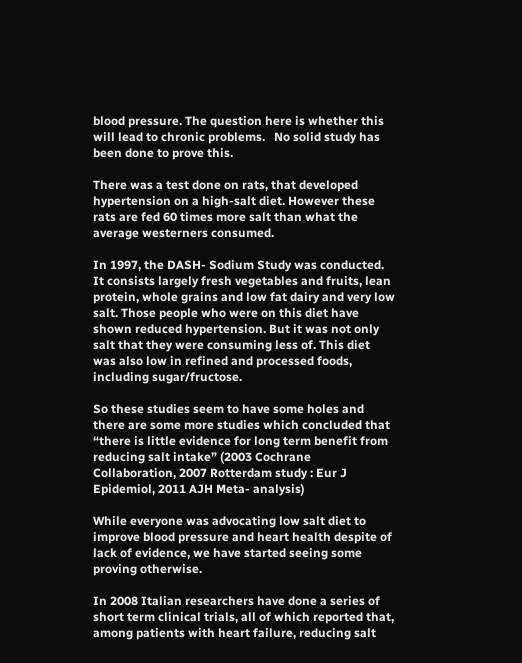blood pressure. The question here is whether this will lead to chronic problems.   No solid study has been done to prove this.

There was a test done on rats, that developed hypertension on a high-salt diet. However these rats are fed 60 times more salt than what the average westerners consumed.

In 1997, the DASH- Sodium Study was conducted. It consists largely fresh vegetables and fruits, lean protein, whole grains and low fat dairy and very low salt. Those people who were on this diet have shown reduced hypertension. But it was not only salt that they were consuming less of. This diet was also low in refined and processed foods, including sugar/fructose.

So these studies seem to have some holes and there are some more studies which concluded that “there is little evidence for long term benefit from reducing salt intake” (2003 Cochrane Collaboration, 2007 Rotterdam study : Eur J Epidemiol, 2011 AJH Meta- analysis)

While everyone was advocating low salt diet to improve blood pressure and heart health despite of lack of evidence, we have started seeing some proving otherwise.

In 2008 Italian researchers have done a series of short term clinical trials, all of which reported that, among patients with heart failure, reducing salt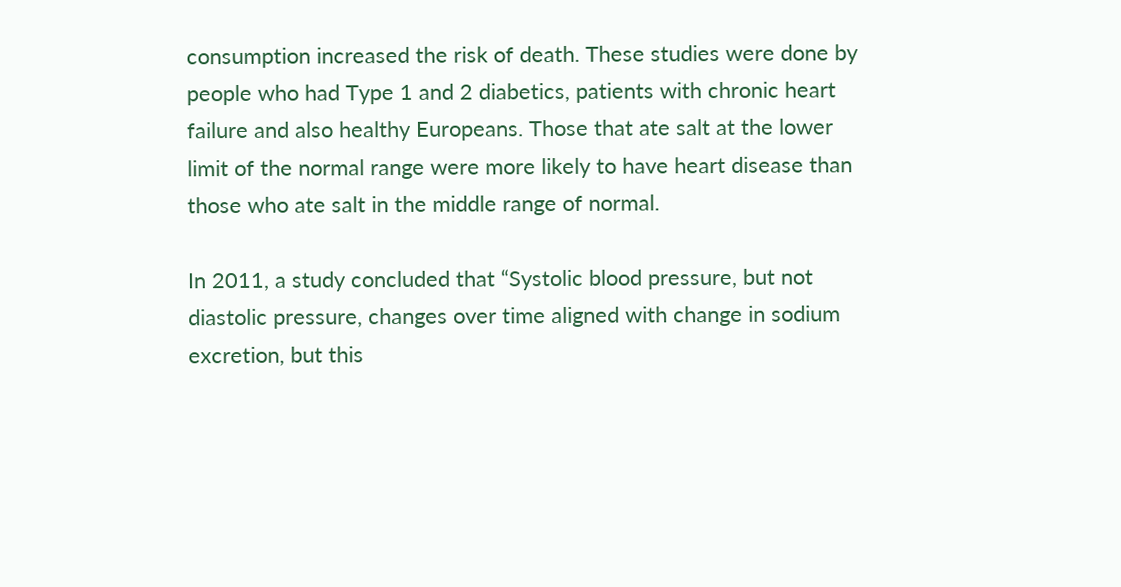consumption increased the risk of death. These studies were done by people who had Type 1 and 2 diabetics, patients with chronic heart failure and also healthy Europeans. Those that ate salt at the lower limit of the normal range were more likely to have heart disease than those who ate salt in the middle range of normal.

In 2011, a study concluded that “Systolic blood pressure, but not diastolic pressure, changes over time aligned with change in sodium excretion, but this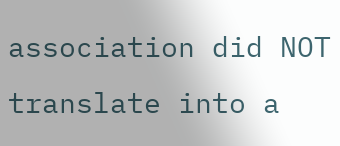association did NOT translate into a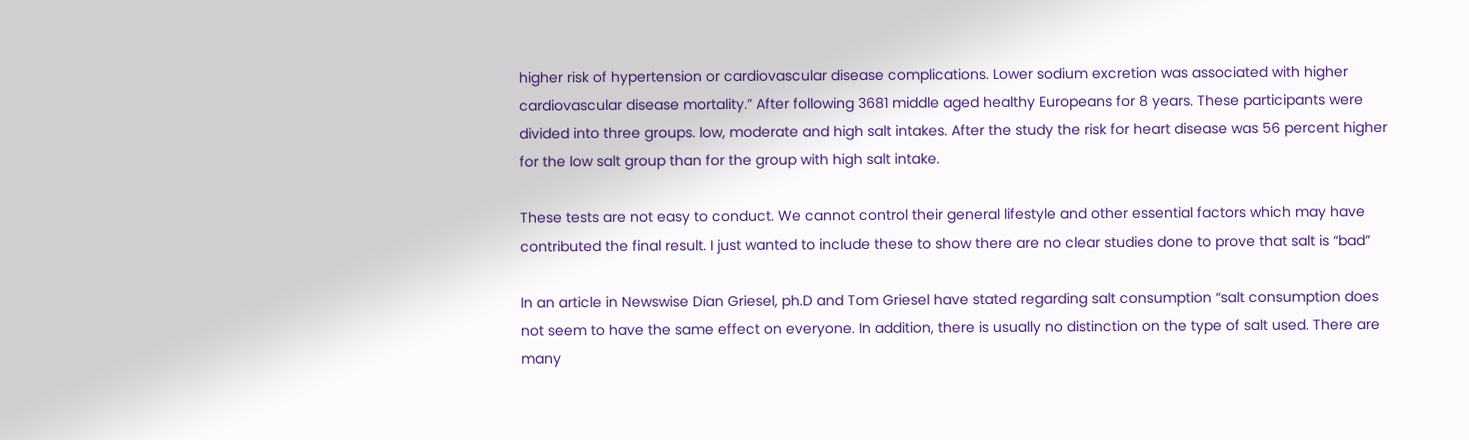higher risk of hypertension or cardiovascular disease complications. Lower sodium excretion was associated with higher cardiovascular disease mortality.” After following 3681 middle aged healthy Europeans for 8 years. These participants were divided into three groups. low, moderate and high salt intakes. After the study the risk for heart disease was 56 percent higher for the low salt group than for the group with high salt intake.

These tests are not easy to conduct. We cannot control their general lifestyle and other essential factors which may have contributed the final result. I just wanted to include these to show there are no clear studies done to prove that salt is “bad”

In an article in Newswise Dian Griesel, ph.D and Tom Griesel have stated regarding salt consumption “salt consumption does not seem to have the same effect on everyone. In addition, there is usually no distinction on the type of salt used. There are many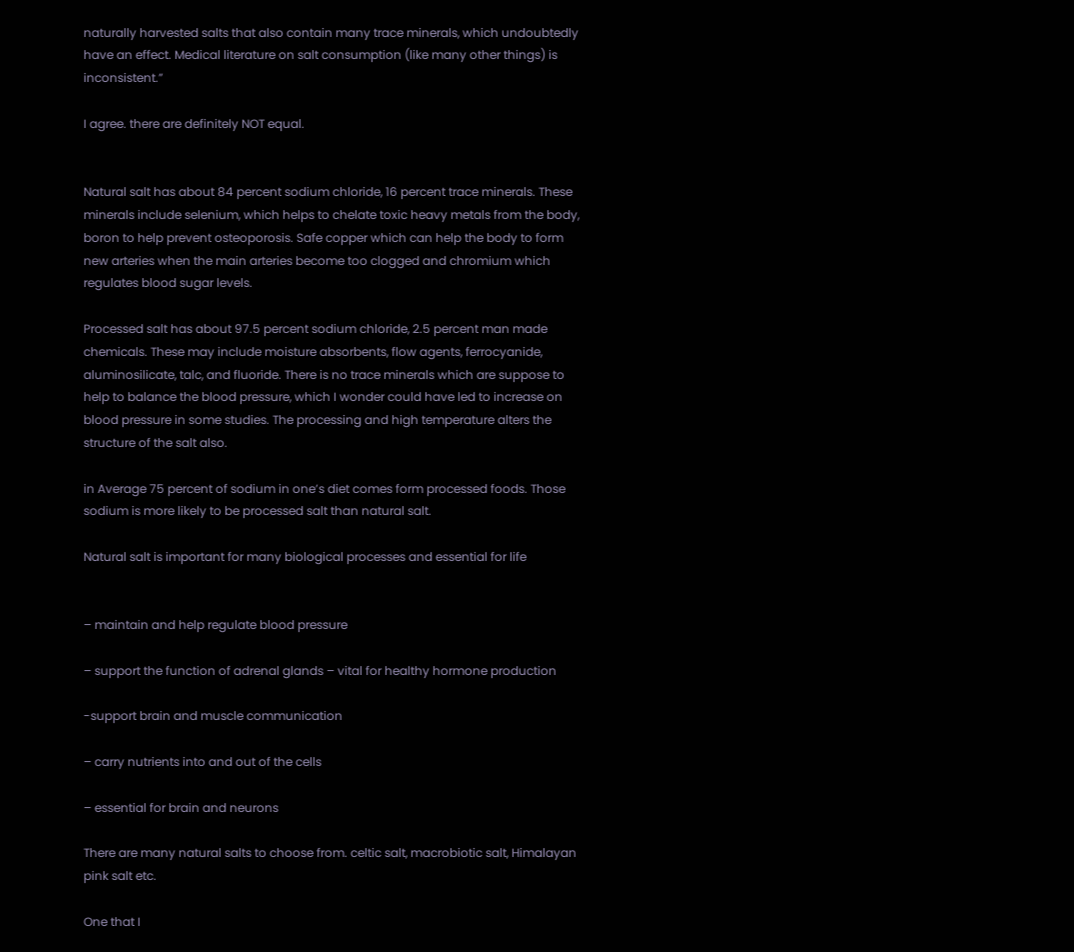naturally harvested salts that also contain many trace minerals, which undoubtedly have an effect. Medical literature on salt consumption (like many other things) is inconsistent.”

I agree. there are definitely NOT equal.


Natural salt has about 84 percent sodium chloride, 16 percent trace minerals. These minerals include selenium, which helps to chelate toxic heavy metals from the body, boron to help prevent osteoporosis. Safe copper which can help the body to form new arteries when the main arteries become too clogged and chromium which regulates blood sugar levels.

Processed salt has about 97.5 percent sodium chloride, 2.5 percent man made chemicals. These may include moisture absorbents, flow agents, ferrocyanide, aluminosilicate, talc, and fluoride. There is no trace minerals which are suppose to help to balance the blood pressure, which I wonder could have led to increase on blood pressure in some studies. The processing and high temperature alters the structure of the salt also.

in Average 75 percent of sodium in one’s diet comes form processed foods. Those sodium is more likely to be processed salt than natural salt.

Natural salt is important for many biological processes and essential for life


– maintain and help regulate blood pressure

– support the function of adrenal glands – vital for healthy hormone production

-support brain and muscle communication

– carry nutrients into and out of the cells

– essential for brain and neurons

There are many natural salts to choose from. celtic salt, macrobiotic salt, Himalayan pink salt etc.

One that I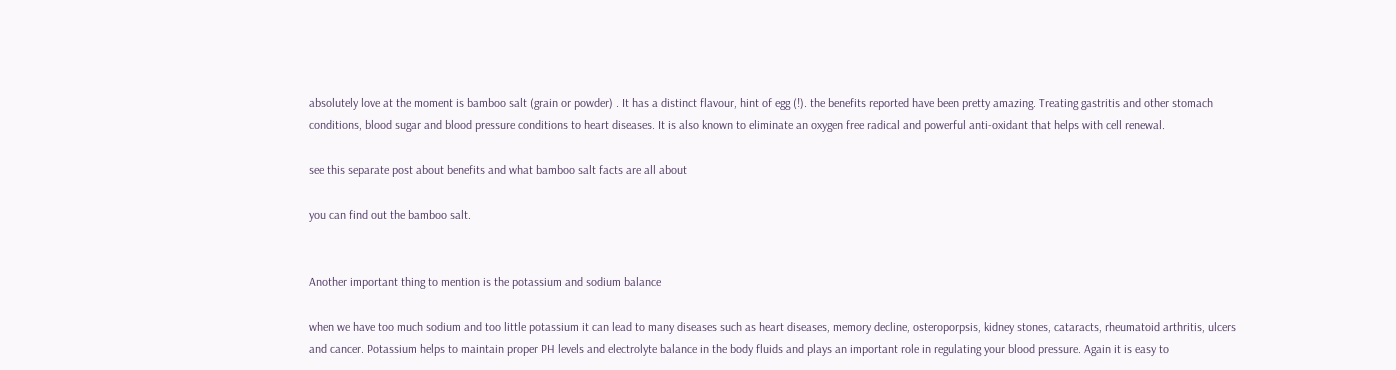absolutely love at the moment is bamboo salt (grain or powder) . It has a distinct flavour, hint of egg (!). the benefits reported have been pretty amazing. Treating gastritis and other stomach conditions, blood sugar and blood pressure conditions to heart diseases. It is also known to eliminate an oxygen free radical and powerful anti-oxidant that helps with cell renewal.

see this separate post about benefits and what bamboo salt facts are all about

you can find out the bamboo salt.


Another important thing to mention is the potassium and sodium balance

when we have too much sodium and too little potassium it can lead to many diseases such as heart diseases, memory decline, osteroporpsis, kidney stones, cataracts, rheumatoid arthritis, ulcers and cancer. Potassium helps to maintain proper PH levels and electrolyte balance in the body fluids and plays an important role in regulating your blood pressure. Again it is easy to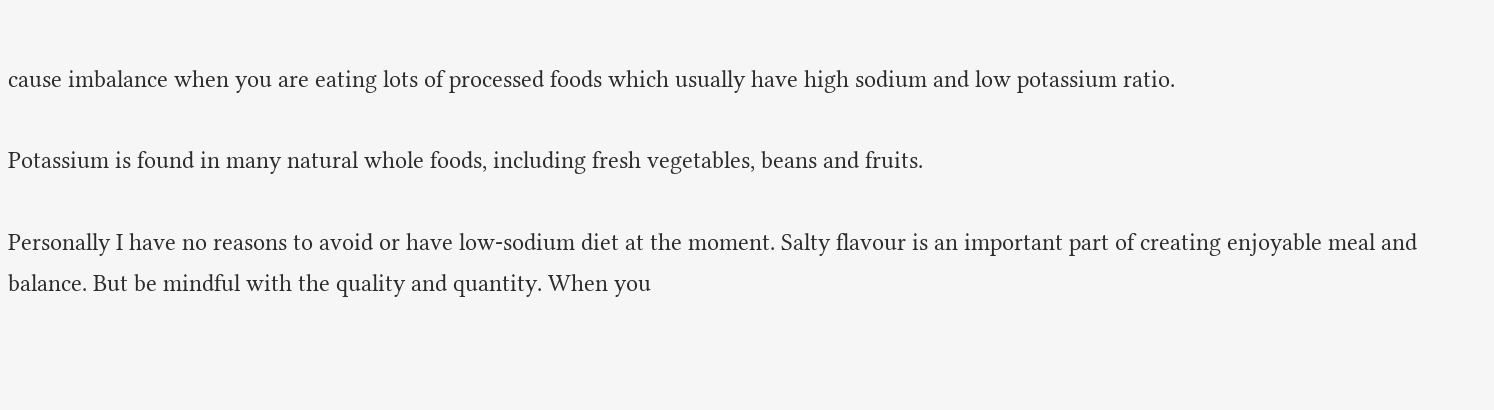cause imbalance when you are eating lots of processed foods which usually have high sodium and low potassium ratio.

Potassium is found in many natural whole foods, including fresh vegetables, beans and fruits.

Personally I have no reasons to avoid or have low-sodium diet at the moment. Salty flavour is an important part of creating enjoyable meal and balance. But be mindful with the quality and quantity. When you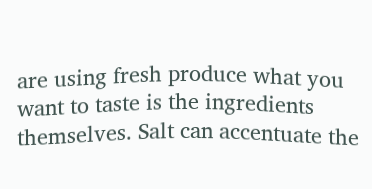are using fresh produce what you want to taste is the ingredients themselves. Salt can accentuate the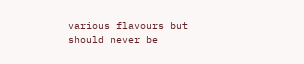various flavours but should never be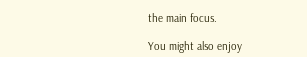the main focus.

You might also enjoy